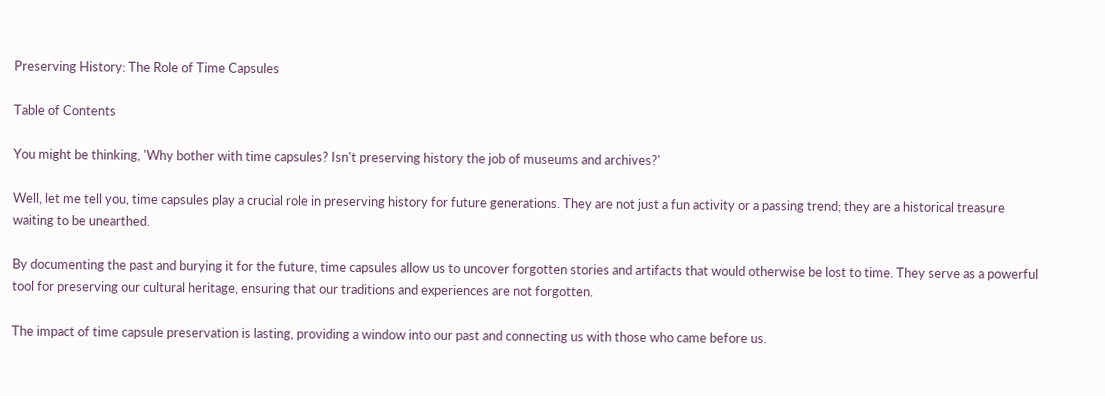Preserving History: The Role of Time Capsules

Table of Contents

You might be thinking, 'Why bother with time capsules? Isn't preserving history the job of museums and archives?'

Well, let me tell you, time capsules play a crucial role in preserving history for future generations. They are not just a fun activity or a passing trend; they are a historical treasure waiting to be unearthed.

By documenting the past and burying it for the future, time capsules allow us to uncover forgotten stories and artifacts that would otherwise be lost to time. They serve as a powerful tool for preserving our cultural heritage, ensuring that our traditions and experiences are not forgotten.

The impact of time capsule preservation is lasting, providing a window into our past and connecting us with those who came before us.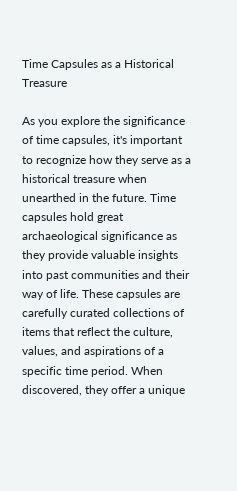Time Capsules as a Historical Treasure

As you explore the significance of time capsules, it's important to recognize how they serve as a historical treasure when unearthed in the future. Time capsules hold great archaeological significance as they provide valuable insights into past communities and their way of life. These capsules are carefully curated collections of items that reflect the culture, values, and aspirations of a specific time period. When discovered, they offer a unique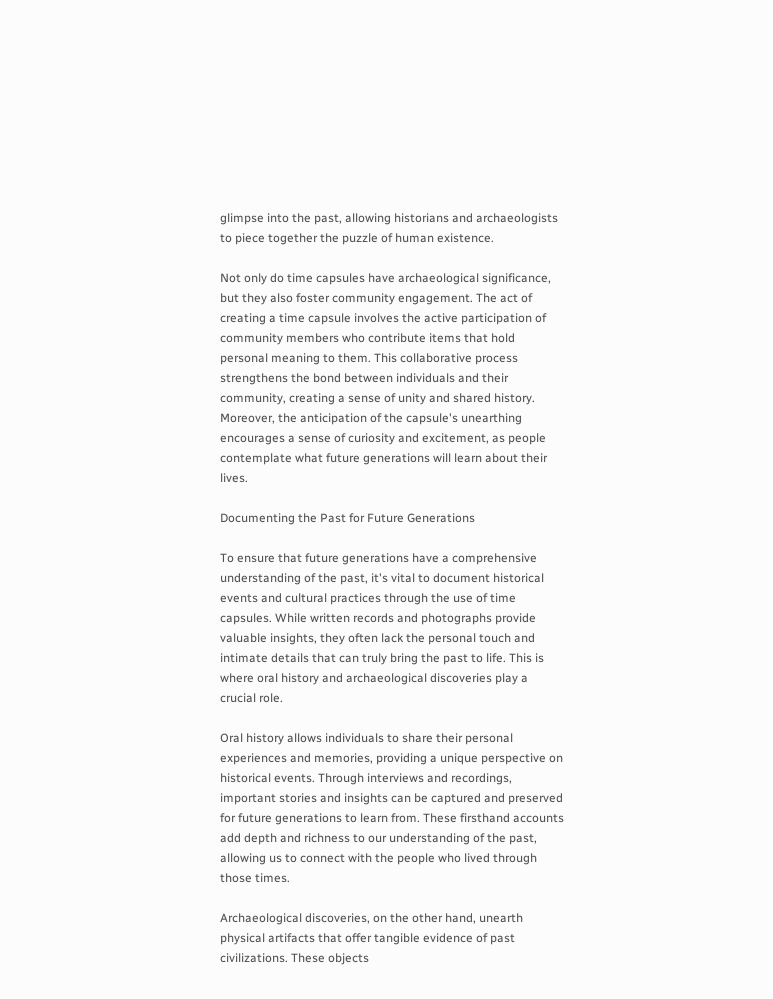glimpse into the past, allowing historians and archaeologists to piece together the puzzle of human existence.

Not only do time capsules have archaeological significance, but they also foster community engagement. The act of creating a time capsule involves the active participation of community members who contribute items that hold personal meaning to them. This collaborative process strengthens the bond between individuals and their community, creating a sense of unity and shared history. Moreover, the anticipation of the capsule's unearthing encourages a sense of curiosity and excitement, as people contemplate what future generations will learn about their lives.

Documenting the Past for Future Generations

To ensure that future generations have a comprehensive understanding of the past, it's vital to document historical events and cultural practices through the use of time capsules. While written records and photographs provide valuable insights, they often lack the personal touch and intimate details that can truly bring the past to life. This is where oral history and archaeological discoveries play a crucial role.

Oral history allows individuals to share their personal experiences and memories, providing a unique perspective on historical events. Through interviews and recordings, important stories and insights can be captured and preserved for future generations to learn from. These firsthand accounts add depth and richness to our understanding of the past, allowing us to connect with the people who lived through those times.

Archaeological discoveries, on the other hand, unearth physical artifacts that offer tangible evidence of past civilizations. These objects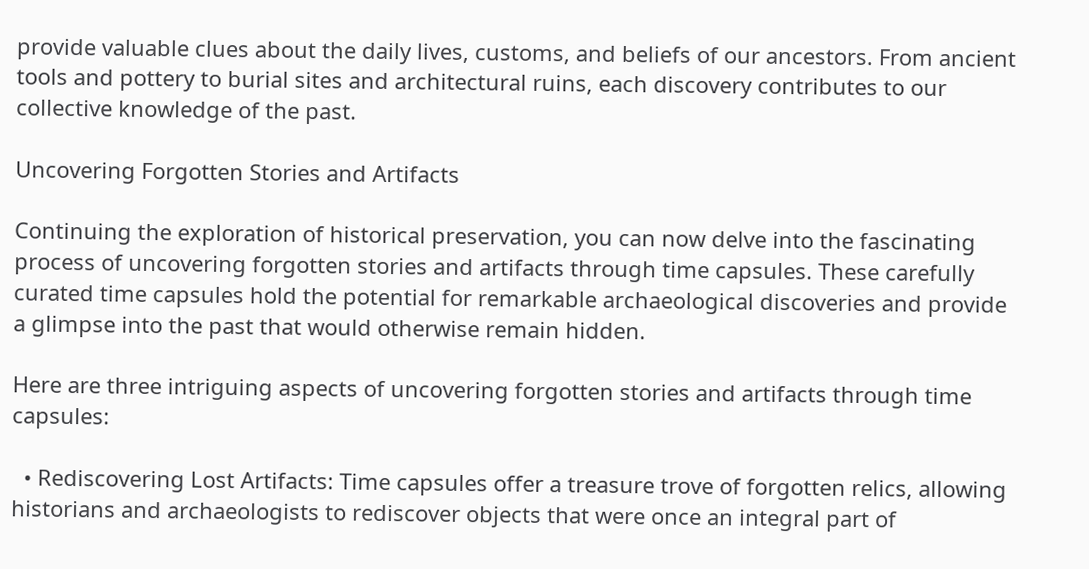provide valuable clues about the daily lives, customs, and beliefs of our ancestors. From ancient tools and pottery to burial sites and architectural ruins, each discovery contributes to our collective knowledge of the past.

Uncovering Forgotten Stories and Artifacts

Continuing the exploration of historical preservation, you can now delve into the fascinating process of uncovering forgotten stories and artifacts through time capsules. These carefully curated time capsules hold the potential for remarkable archaeological discoveries and provide a glimpse into the past that would otherwise remain hidden.

Here are three intriguing aspects of uncovering forgotten stories and artifacts through time capsules:

  • Rediscovering Lost Artifacts: Time capsules offer a treasure trove of forgotten relics, allowing historians and archaeologists to rediscover objects that were once an integral part of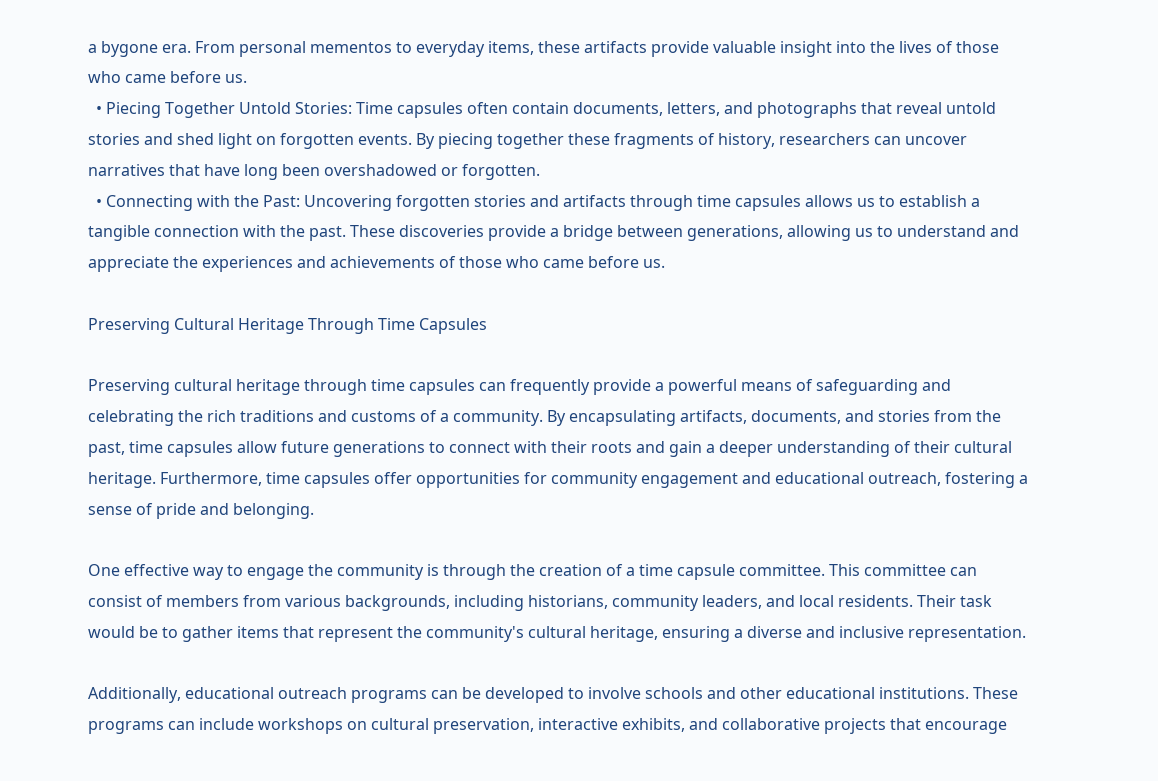a bygone era. From personal mementos to everyday items, these artifacts provide valuable insight into the lives of those who came before us.
  • Piecing Together Untold Stories: Time capsules often contain documents, letters, and photographs that reveal untold stories and shed light on forgotten events. By piecing together these fragments of history, researchers can uncover narratives that have long been overshadowed or forgotten.
  • Connecting with the Past: Uncovering forgotten stories and artifacts through time capsules allows us to establish a tangible connection with the past. These discoveries provide a bridge between generations, allowing us to understand and appreciate the experiences and achievements of those who came before us.

Preserving Cultural Heritage Through Time Capsules

Preserving cultural heritage through time capsules can frequently provide a powerful means of safeguarding and celebrating the rich traditions and customs of a community. By encapsulating artifacts, documents, and stories from the past, time capsules allow future generations to connect with their roots and gain a deeper understanding of their cultural heritage. Furthermore, time capsules offer opportunities for community engagement and educational outreach, fostering a sense of pride and belonging.

One effective way to engage the community is through the creation of a time capsule committee. This committee can consist of members from various backgrounds, including historians, community leaders, and local residents. Their task would be to gather items that represent the community's cultural heritage, ensuring a diverse and inclusive representation.

Additionally, educational outreach programs can be developed to involve schools and other educational institutions. These programs can include workshops on cultural preservation, interactive exhibits, and collaborative projects that encourage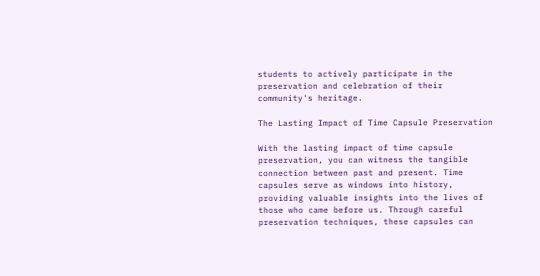students to actively participate in the preservation and celebration of their community's heritage.

The Lasting Impact of Time Capsule Preservation

With the lasting impact of time capsule preservation, you can witness the tangible connection between past and present. Time capsules serve as windows into history, providing valuable insights into the lives of those who came before us. Through careful preservation techniques, these capsules can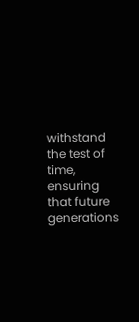withstand the test of time, ensuring that future generations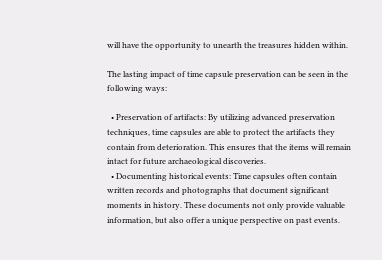will have the opportunity to unearth the treasures hidden within.

The lasting impact of time capsule preservation can be seen in the following ways:

  • Preservation of artifacts: By utilizing advanced preservation techniques, time capsules are able to protect the artifacts they contain from deterioration. This ensures that the items will remain intact for future archaeological discoveries.
  • Documenting historical events: Time capsules often contain written records and photographs that document significant moments in history. These documents not only provide valuable information, but also offer a unique perspective on past events.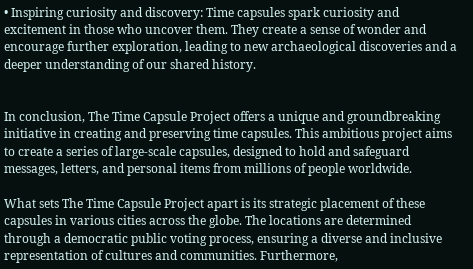• Inspiring curiosity and discovery: Time capsules spark curiosity and excitement in those who uncover them. They create a sense of wonder and encourage further exploration, leading to new archaeological discoveries and a deeper understanding of our shared history.


In conclusion, The Time Capsule Project offers a unique and groundbreaking initiative in creating and preserving time capsules. This ambitious project aims to create a series of large-scale capsules, designed to hold and safeguard messages, letters, and personal items from millions of people worldwide.

What sets The Time Capsule Project apart is its strategic placement of these capsules in various cities across the globe. The locations are determined through a democratic public voting process, ensuring a diverse and inclusive representation of cultures and communities. Furthermore,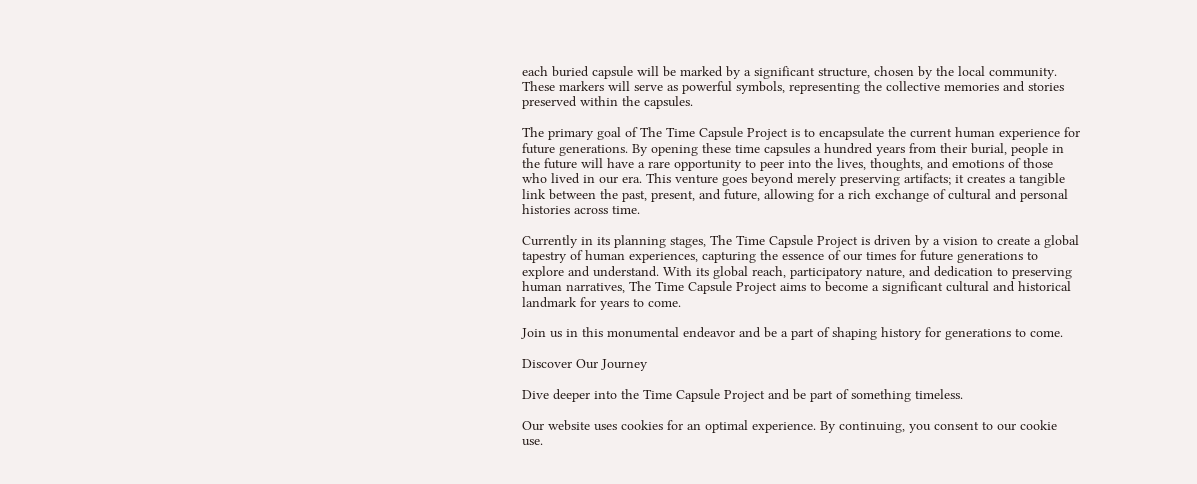each buried capsule will be marked by a significant structure, chosen by the local community. These markers will serve as powerful symbols, representing the collective memories and stories preserved within the capsules.

The primary goal of The Time Capsule Project is to encapsulate the current human experience for future generations. By opening these time capsules a hundred years from their burial, people in the future will have a rare opportunity to peer into the lives, thoughts, and emotions of those who lived in our era. This venture goes beyond merely preserving artifacts; it creates a tangible link between the past, present, and future, allowing for a rich exchange of cultural and personal histories across time.

Currently in its planning stages, The Time Capsule Project is driven by a vision to create a global tapestry of human experiences, capturing the essence of our times for future generations to explore and understand. With its global reach, participatory nature, and dedication to preserving human narratives, The Time Capsule Project aims to become a significant cultural and historical landmark for years to come.

Join us in this monumental endeavor and be a part of shaping history for generations to come.

Discover Our Journey

Dive deeper into the Time Capsule Project and be part of something timeless.

Our website uses cookies for an optimal experience. By continuing, you consent to our cookie use.